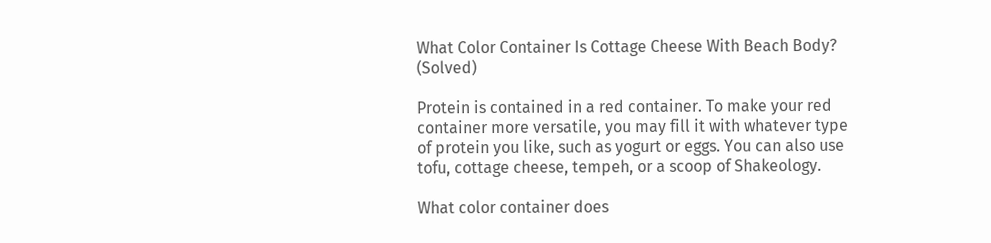What Color Container Is Cottage Cheese With Beach Body? (Solved)

Protein is contained in a red container. To make your red container more versatile, you may fill it with whatever type of protein you like, such as yogurt or eggs. You can also use tofu, cottage cheese, tempeh, or a scoop of Shakeology.

What color container does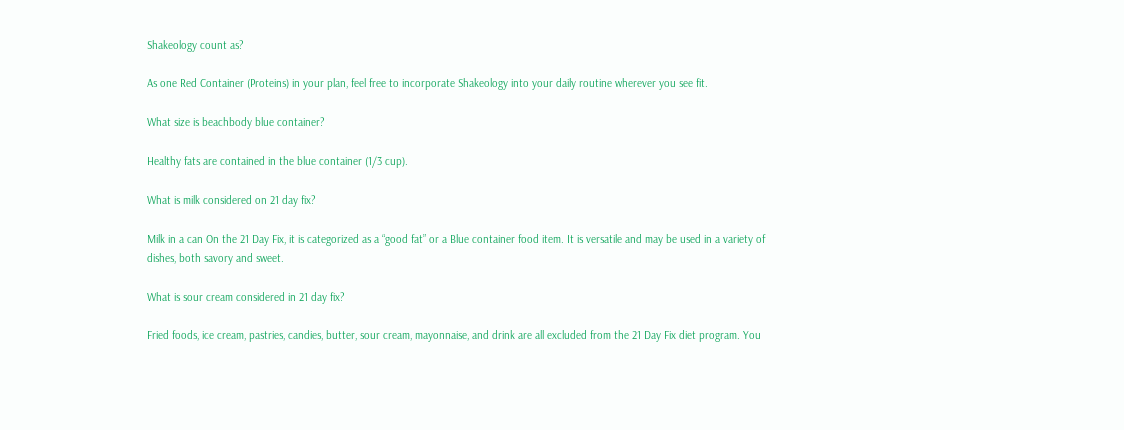Shakeology count as?

As one Red Container (Proteins) in your plan, feel free to incorporate Shakeology into your daily routine wherever you see fit.

What size is beachbody blue container?

Healthy fats are contained in the blue container (1/3 cup).

What is milk considered on 21 day fix?

Milk in a can On the 21 Day Fix, it is categorized as a “good fat” or a Blue container food item. It is versatile and may be used in a variety of dishes, both savory and sweet.

What is sour cream considered in 21 day fix?

Fried foods, ice cream, pastries, candies, butter, sour cream, mayonnaise, and drink are all excluded from the 21 Day Fix diet program. You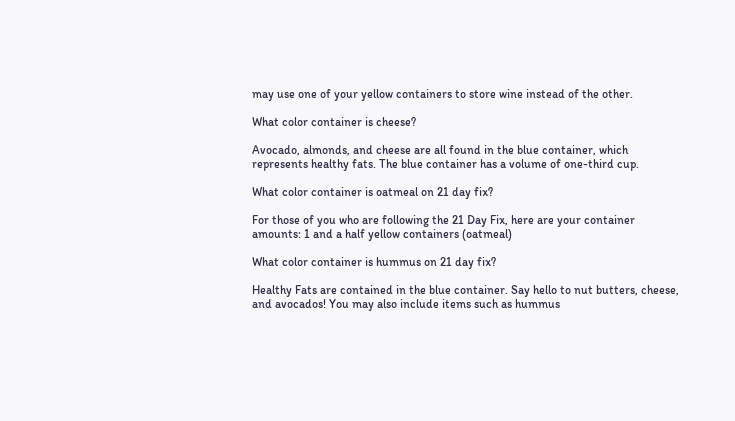may use one of your yellow containers to store wine instead of the other.

What color container is cheese?

Avocado, almonds, and cheese are all found in the blue container, which represents healthy fats. The blue container has a volume of one-third cup.

What color container is oatmeal on 21 day fix?

For those of you who are following the 21 Day Fix, here are your container amounts: 1 and a half yellow containers (oatmeal)

What color container is hummus on 21 day fix?

Healthy Fats are contained in the blue container. Say hello to nut butters, cheese, and avocados! You may also include items such as hummus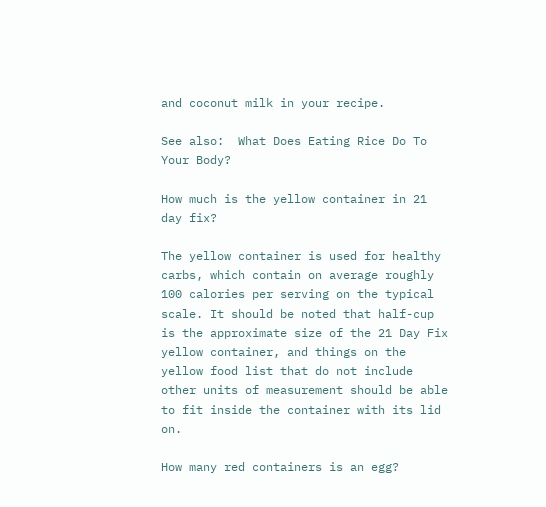and coconut milk in your recipe.

See also:  What Does Eating Rice Do To Your Body?

How much is the yellow container in 21 day fix?

The yellow container is used for healthy carbs, which contain on average roughly 100 calories per serving on the typical scale. It should be noted that half-cup is the approximate size of the 21 Day Fix yellow container, and things on the yellow food list that do not include other units of measurement should be able to fit inside the container with its lid on.

How many red containers is an egg?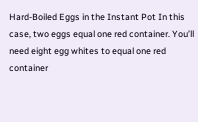Hard-Boiled Eggs in the Instant Pot In this case, two eggs equal one red container. You’ll need eight egg whites to equal one red container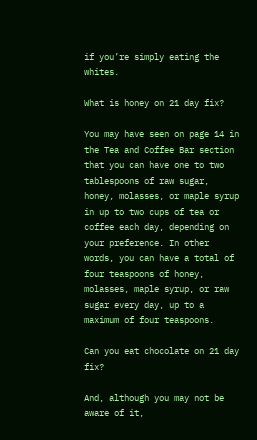if you’re simply eating the whites.

What is honey on 21 day fix?

You may have seen on page 14 in the Tea and Coffee Bar section that you can have one to two tablespoons of raw sugar, honey, molasses, or maple syrup in up to two cups of tea or coffee each day, depending on your preference. In other words, you can have a total of four teaspoons of honey, molasses, maple syrup, or raw sugar every day, up to a maximum of four teaspoons.

Can you eat chocolate on 21 day fix?

And, although you may not be aware of it,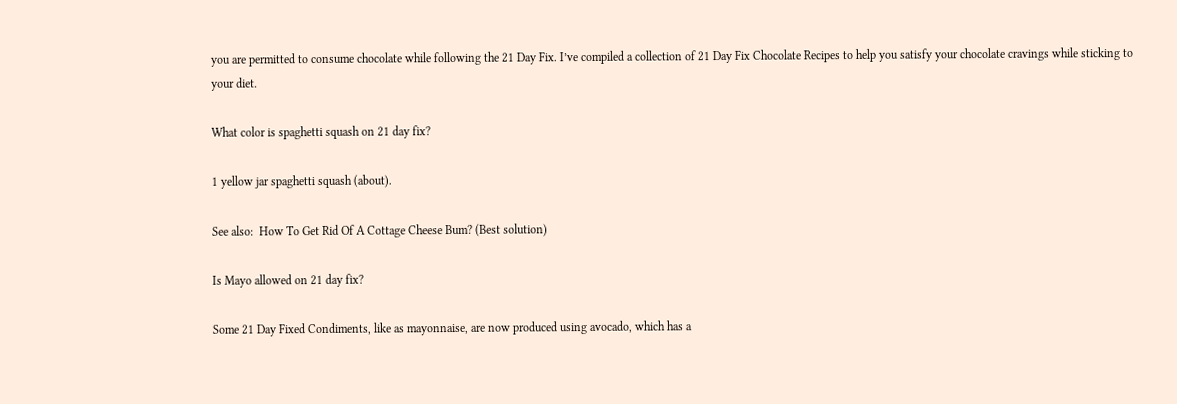you are permitted to consume chocolate while following the 21 Day Fix. I’ve compiled a collection of 21 Day Fix Chocolate Recipes to help you satisfy your chocolate cravings while sticking to your diet.

What color is spaghetti squash on 21 day fix?

1 yellow jar spaghetti squash (about).

See also:  How To Get Rid Of A Cottage Cheese Bum? (Best solution)

Is Mayo allowed on 21 day fix?

Some 21 Day Fixed Condiments, like as mayonnaise, are now produced using avocado, which has a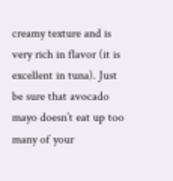creamy texture and is very rich in flavor (it is excellent in tuna). Just be sure that avocado mayo doesn’t eat up too many of your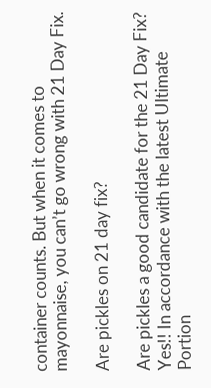container counts. But when it comes to mayonnaise, you can’t go wrong with 21 Day Fix.

Are pickles on 21 day fix?

Are pickles a good candidate for the 21 Day Fix? Yes!! In accordance with the latest Ultimate Portion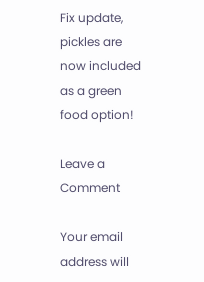Fix update, pickles are now included as a green food option!

Leave a Comment

Your email address will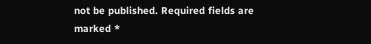not be published. Required fields are marked *